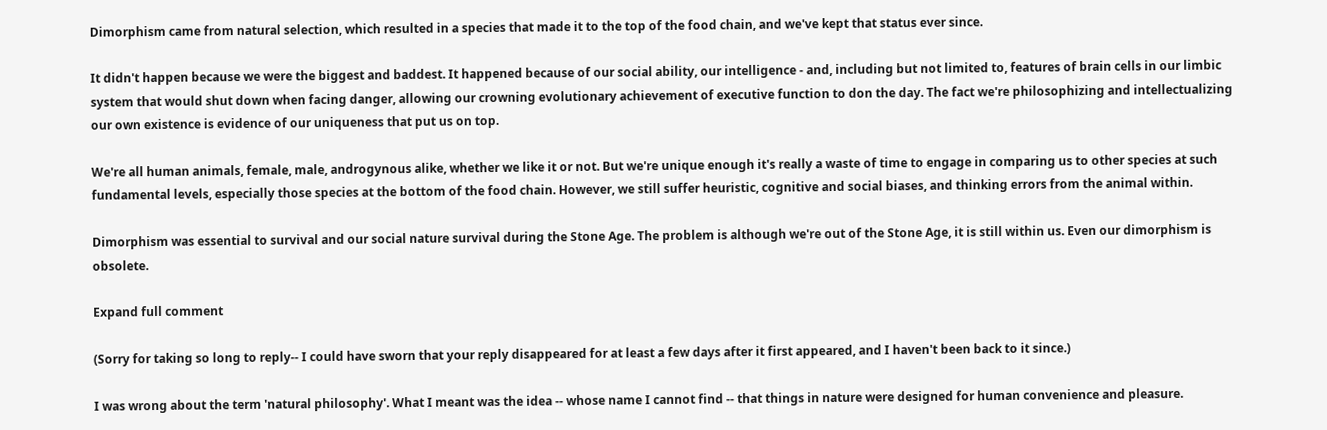Dimorphism came from natural selection, which resulted in a species that made it to the top of the food chain, and we've kept that status ever since.

It didn't happen because we were the biggest and baddest. It happened because of our social ability, our intelligence - and, including but not limited to, features of brain cells in our limbic system that would shut down when facing danger, allowing our crowning evolutionary achievement of executive function to don the day. The fact we're philosophizing and intellectualizing our own existence is evidence of our uniqueness that put us on top.

We're all human animals, female, male, androgynous alike, whether we like it or not. But we're unique enough it's really a waste of time to engage in comparing us to other species at such fundamental levels, especially those species at the bottom of the food chain. However, we still suffer heuristic, cognitive and social biases, and thinking errors from the animal within.

Dimorphism was essential to survival and our social nature survival during the Stone Age. The problem is although we're out of the Stone Age, it is still within us. Even our dimorphism is obsolete.

Expand full comment

(Sorry for taking so long to reply-- I could have sworn that your reply disappeared for at least a few days after it first appeared, and I haven't been back to it since.)

I was wrong about the term 'natural philosophy'. What I meant was the idea -- whose name I cannot find -- that things in nature were designed for human convenience and pleasure.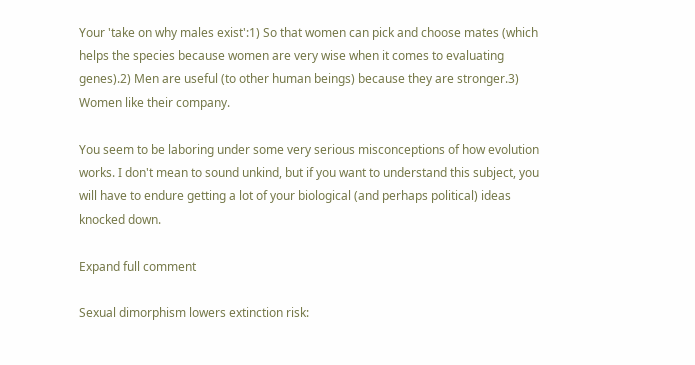Your 'take on why males exist':1) So that women can pick and choose mates (which helps the species because women are very wise when it comes to evaluating genes).2) Men are useful (to other human beings) because they are stronger.3) Women like their company.

You seem to be laboring under some very serious misconceptions of how evolution works. I don't mean to sound unkind, but if you want to understand this subject, you will have to endure getting a lot of your biological (and perhaps political) ideas knocked down.

Expand full comment

Sexual dimorphism lowers extinction risk: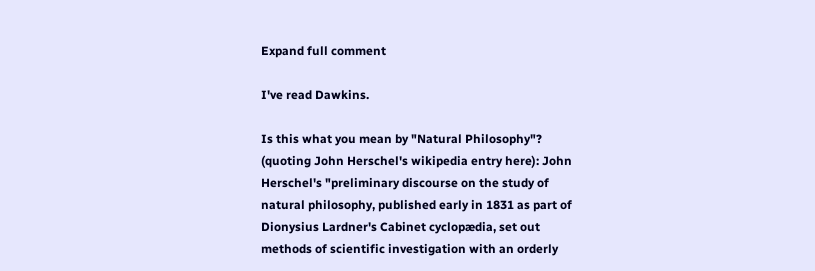Expand full comment

I've read Dawkins.

Is this what you mean by "Natural Philosophy"? (quoting John Herschel's wikipedia entry here): John Herschel's "preliminary discourse on the study of natural philosophy, published early in 1831 as part of Dionysius Lardner's Cabinet cyclopædia, set out methods of scientific investigation with an orderly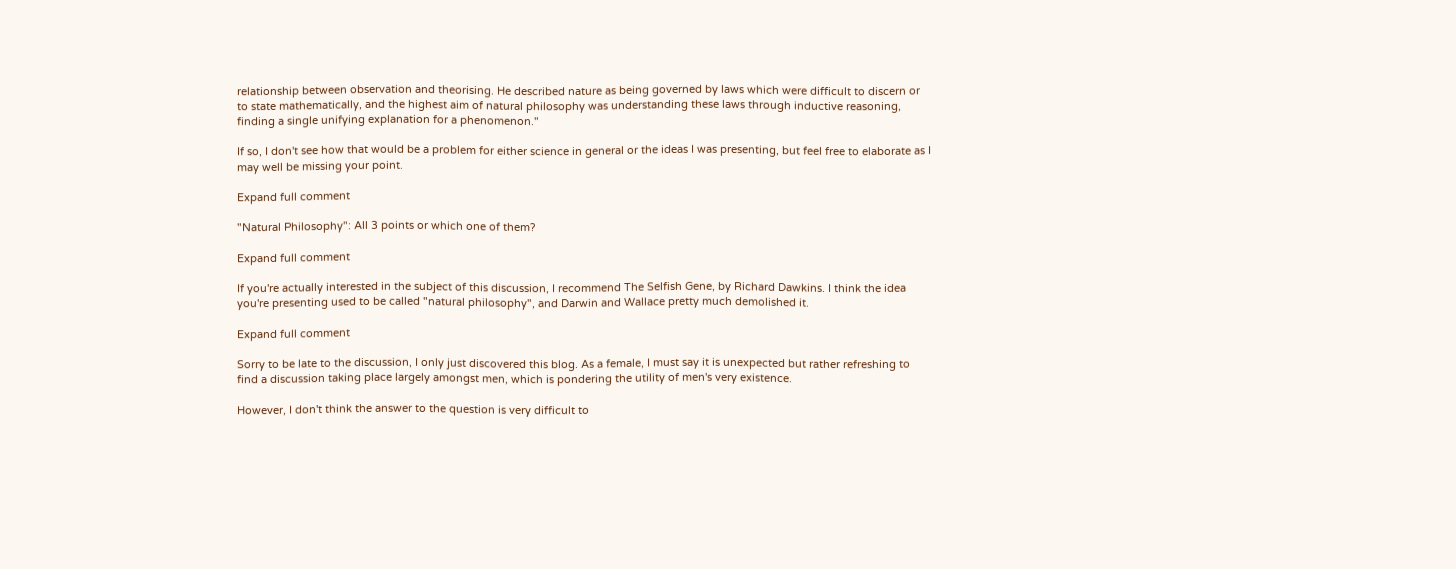relationship between observation and theorising. He described nature as being governed by laws which were difficult to discern or to state mathematically, and the highest aim of natural philosophy was understanding these laws through inductive reasoning, finding a single unifying explanation for a phenomenon."

If so, I don't see how that would be a problem for either science in general or the ideas I was presenting, but feel free to elaborate as I may well be missing your point.

Expand full comment

"Natural Philosophy": All 3 points or which one of them?

Expand full comment

If you're actually interested in the subject of this discussion, I recommend The Selfish Gene, by Richard Dawkins. I think the idea you're presenting used to be called "natural philosophy", and Darwin and Wallace pretty much demolished it.

Expand full comment

Sorry to be late to the discussion, I only just discovered this blog. As a female, I must say it is unexpected but rather refreshing to find a discussion taking place largely amongst men, which is pondering the utility of men's very existence.

However, I don't think the answer to the question is very difficult to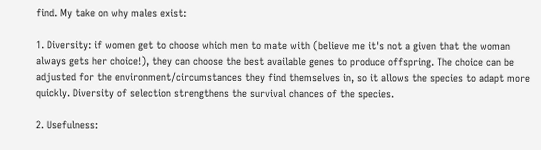find. My take on why males exist:

1. Diversity: if women get to choose which men to mate with (believe me it's not a given that the woman always gets her choice!), they can choose the best available genes to produce offspring. The choice can be adjusted for the environment/circumstances they find themselves in, so it allows the species to adapt more quickly. Diversity of selection strengthens the survival chances of the species.

2. Usefulness: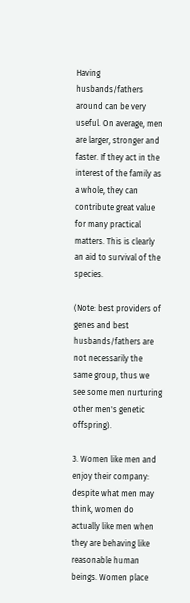Having husbands/fathers around can be very useful. On average, men are larger, stronger and faster. If they act in the interest of the family as a whole, they can contribute great value for many practical matters. This is clearly an aid to survival of the species.

(Note: best providers of genes and best husbands/fathers are not necessarily the same group, thus we see some men nurturing other men's genetic offspring).

3. Women like men and enjoy their company: despite what men may think, women do actually like men when they are behaving like reasonable human beings. Women place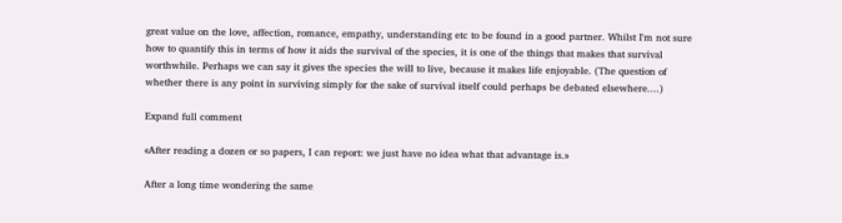great value on the love, affection, romance, empathy, understanding etc to be found in a good partner. Whilst I'm not sure how to quantify this in terms of how it aids the survival of the species, it is one of the things that makes that survival worthwhile. Perhaps we can say it gives the species the will to live, because it makes life enjoyable. (The question of whether there is any point in surviving simply for the sake of survival itself could perhaps be debated elsewhere....)

Expand full comment

«After reading a dozen or so papers, I can report: we just have no idea what that advantage is.»

After a long time wondering the same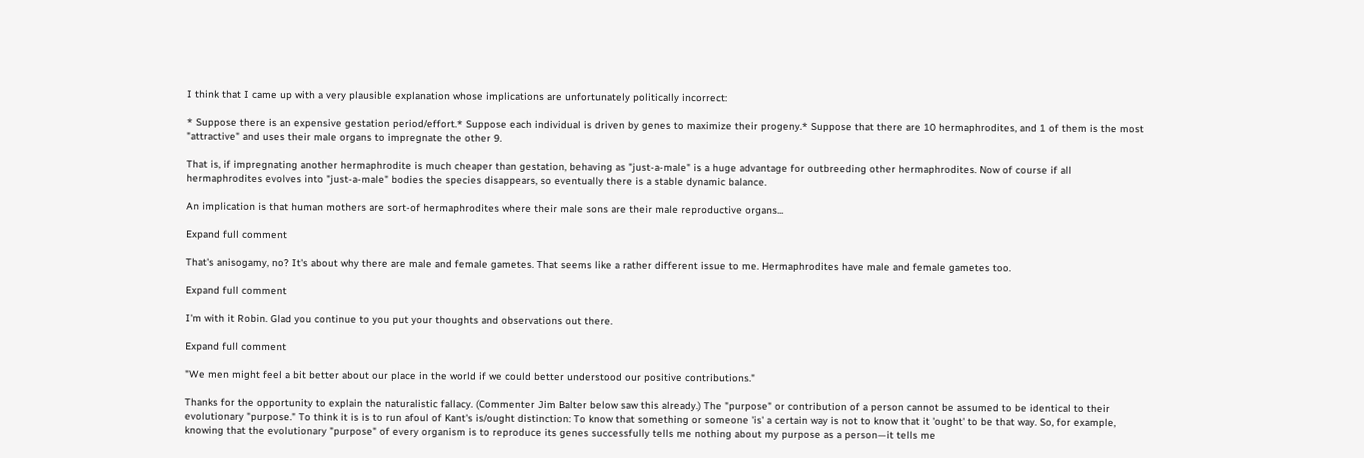I think that I came up with a very plausible explanation whose implications are unfortunately politically incorrect:

* Suppose there is an expensive gestation period/effort.* Suppose each individual is driven by genes to maximize their progeny.* Suppose that there are 10 hermaphrodites, and 1 of them is the most "attractive" and uses their male organs to impregnate the other 9.

That is, if impregnating another hermaphrodite is much cheaper than gestation, behaving as "just-a-male" is a huge advantage for outbreeding other hermaphrodites. Now of course if all hermaphrodites evolves into "just-a-male" bodies the species disappears, so eventually there is a stable dynamic balance.

An implication is that human mothers are sort-of hermaphrodites where their male sons are their male reproductive organs...

Expand full comment

That's anisogamy, no? It's about why there are male and female gametes. That seems like a rather different issue to me. Hermaphrodites have male and female gametes too.

Expand full comment

I'm with it Robin. Glad you continue to you put your thoughts and observations out there.

Expand full comment

"We men might feel a bit better about our place in the world if we could better understood our positive contributions."

Thanks for the opportunity to explain the naturalistic fallacy. (Commenter Jim Balter below saw this already.) The "purpose" or contribution of a person cannot be assumed to be identical to their evolutionary "purpose." To think it is is to run afoul of Kant's is/ought distinction: To know that something or someone 'is' a certain way is not to know that it 'ought' to be that way. So, for example, knowing that the evolutionary "purpose" of every organism is to reproduce its genes successfully tells me nothing about my purpose as a person—it tells me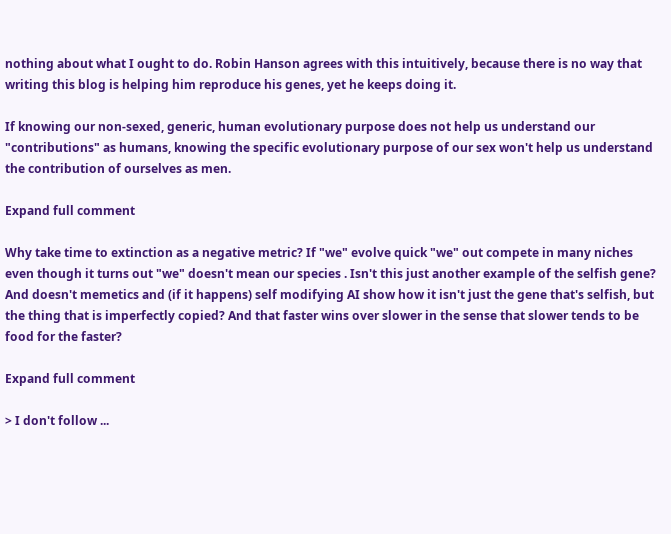nothing about what I ought to do. Robin Hanson agrees with this intuitively, because there is no way that writing this blog is helping him reproduce his genes, yet he keeps doing it.

If knowing our non-sexed, generic, human evolutionary purpose does not help us understand our "contributions" as humans, knowing the specific evolutionary purpose of our sex won't help us understand the contribution of ourselves as men.

Expand full comment

Why take time to extinction as a negative metric? If "we" evolve quick "we" out compete in many niches even though it turns out "we" doesn't mean our species . Isn't this just another example of the selfish gene? And doesn't memetics and (if it happens) self modifying AI show how it isn't just the gene that's selfish, but the thing that is imperfectly copied? And that faster wins over slower in the sense that slower tends to be food for the faster?

Expand full comment

> I don't follow ...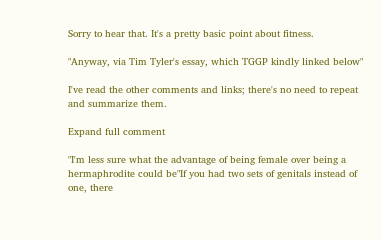Sorry to hear that. It's a pretty basic point about fitness.

"Anyway, via Tim Tyler's essay, which TGGP kindly linked below"

I've read the other comments and links; there's no need to repeat and summarize them.

Expand full comment

"I'm less sure what the advantage of being female over being a hermaphrodite could be"If you had two sets of genitals instead of one, there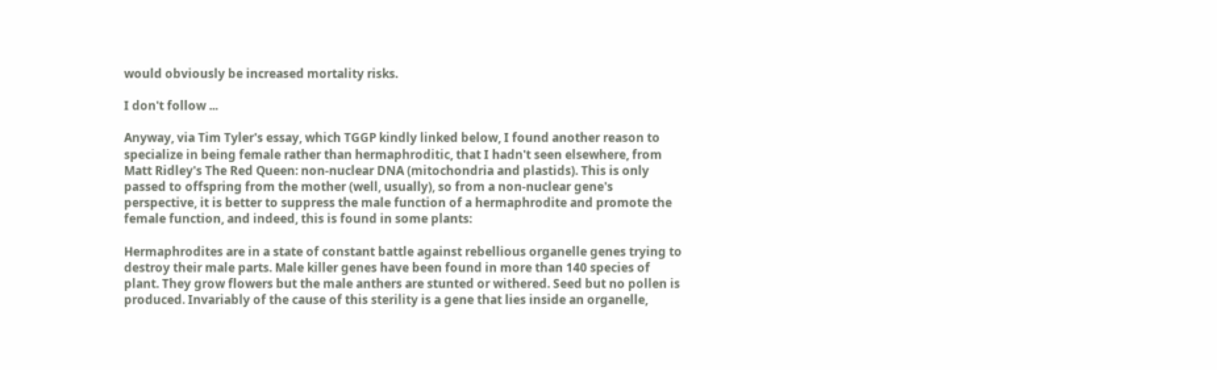would obviously be increased mortality risks.

I don't follow ...

Anyway, via Tim Tyler's essay, which TGGP kindly linked below, I found another reason to specialize in being female rather than hermaphroditic, that I hadn't seen elsewhere, from Matt Ridley's The Red Queen: non-nuclear DNA (mitochondria and plastids). This is only passed to offspring from the mother (well, usually), so from a non-nuclear gene's perspective, it is better to suppress the male function of a hermaphrodite and promote the female function, and indeed, this is found in some plants:

Hermaphrodites are in a state of constant battle against rebellious organelle genes trying to destroy their male parts. Male killer genes have been found in more than 140 species of plant. They grow flowers but the male anthers are stunted or withered. Seed but no pollen is produced. Invariably of the cause of this sterility is a gene that lies inside an organelle,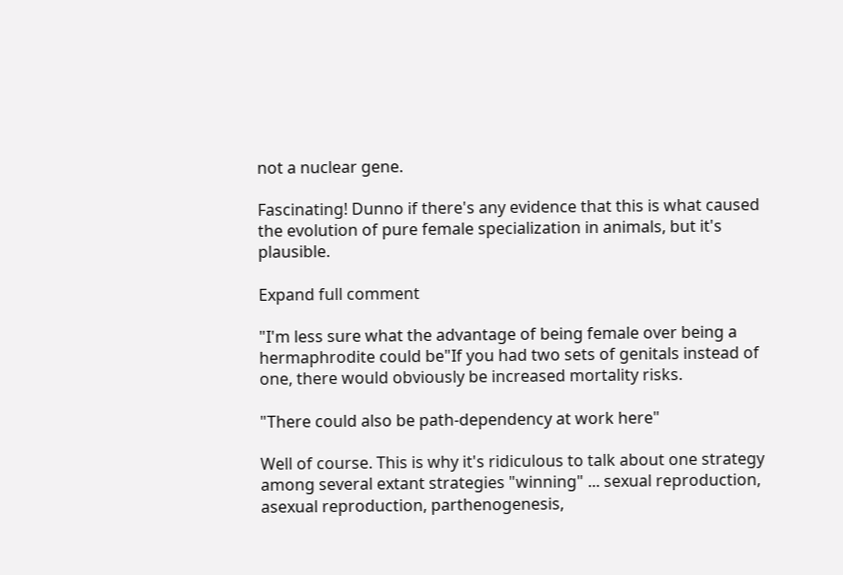not a nuclear gene.

Fascinating! Dunno if there's any evidence that this is what caused the evolution of pure female specialization in animals, but it's plausible.

Expand full comment

"I'm less sure what the advantage of being female over being a hermaphrodite could be"If you had two sets of genitals instead of one, there would obviously be increased mortality risks.

"There could also be path-dependency at work here"

Well of course. This is why it's ridiculous to talk about one strategy among several extant strategies "winning" ... sexual reproduction, asexual reproduction, parthenogenesis,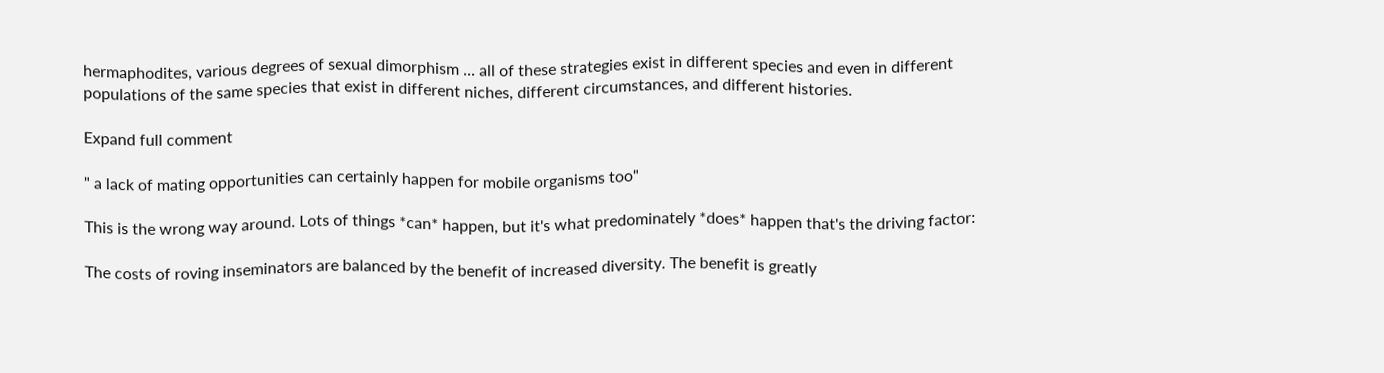hermaphodites, various degrees of sexual dimorphism ... all of these strategies exist in different species and even in different populations of the same species that exist in different niches, different circumstances, and different histories.

Expand full comment

" a lack of mating opportunities can certainly happen for mobile organisms too"

This is the wrong way around. Lots of things *can* happen, but it's what predominately *does* happen that's the driving factor:

The costs of roving inseminators are balanced by the benefit of increased diversity. The benefit is greatly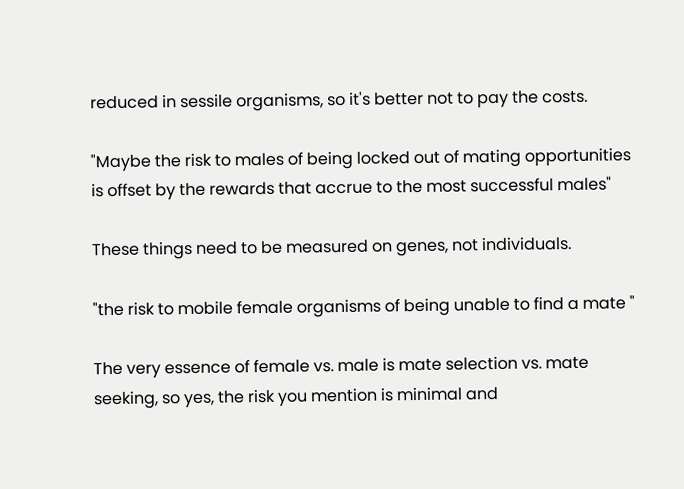reduced in sessile organisms, so it's better not to pay the costs.

"Maybe the risk to males of being locked out of mating opportunities is offset by the rewards that accrue to the most successful males"

These things need to be measured on genes, not individuals.

"the risk to mobile female organisms of being unable to find a mate "

The very essence of female vs. male is mate selection vs. mate seeking, so yes, the risk you mention is minimal and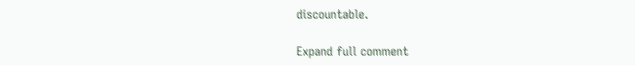discountable.

Expand full comment